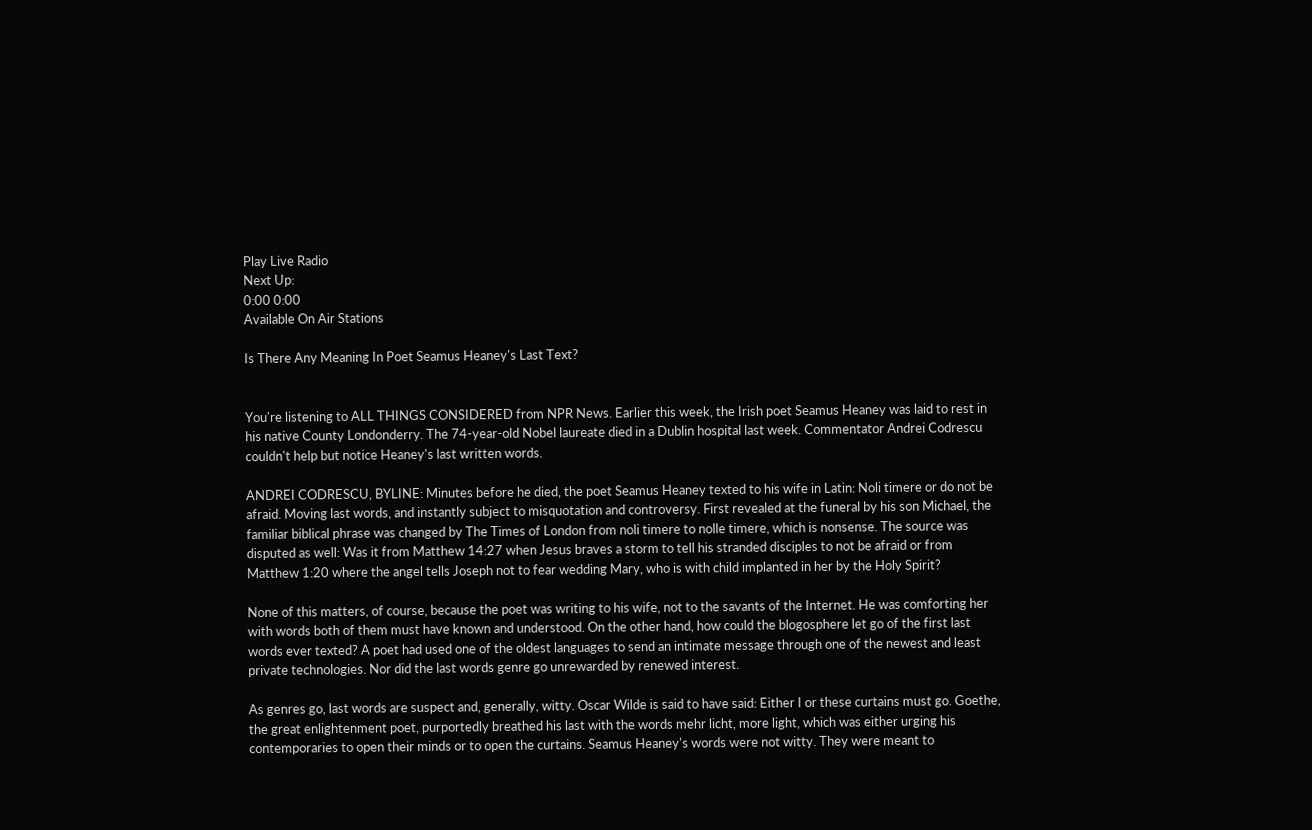Play Live Radio
Next Up:
0:00 0:00
Available On Air Stations

Is There Any Meaning In Poet Seamus Heaney's Last Text?


You're listening to ALL THINGS CONSIDERED from NPR News. Earlier this week, the Irish poet Seamus Heaney was laid to rest in his native County Londonderry. The 74-year-old Nobel laureate died in a Dublin hospital last week. Commentator Andrei Codrescu couldn't help but notice Heaney's last written words.

ANDREI CODRESCU, BYLINE: Minutes before he died, the poet Seamus Heaney texted to his wife in Latin: Noli timere or do not be afraid. Moving last words, and instantly subject to misquotation and controversy. First revealed at the funeral by his son Michael, the familiar biblical phrase was changed by The Times of London from noli timere to nolle timere, which is nonsense. The source was disputed as well: Was it from Matthew 14:27 when Jesus braves a storm to tell his stranded disciples to not be afraid or from Matthew 1:20 where the angel tells Joseph not to fear wedding Mary, who is with child implanted in her by the Holy Spirit?

None of this matters, of course, because the poet was writing to his wife, not to the savants of the Internet. He was comforting her with words both of them must have known and understood. On the other hand, how could the blogosphere let go of the first last words ever texted? A poet had used one of the oldest languages to send an intimate message through one of the newest and least private technologies. Nor did the last words genre go unrewarded by renewed interest.

As genres go, last words are suspect and, generally, witty. Oscar Wilde is said to have said: Either I or these curtains must go. Goethe, the great enlightenment poet, purportedly breathed his last with the words mehr licht, more light, which was either urging his contemporaries to open their minds or to open the curtains. Seamus Heaney's words were not witty. They were meant to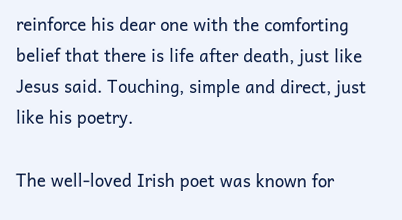reinforce his dear one with the comforting belief that there is life after death, just like Jesus said. Touching, simple and direct, just like his poetry.

The well-loved Irish poet was known for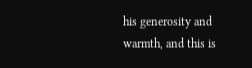his generosity and warmth, and this is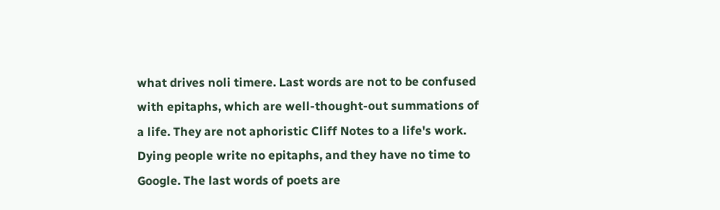what drives noli timere. Last words are not to be confused with epitaphs, which are well-thought-out summations of a life. They are not aphoristic Cliff Notes to a life's work. Dying people write no epitaphs, and they have no time to Google. The last words of poets are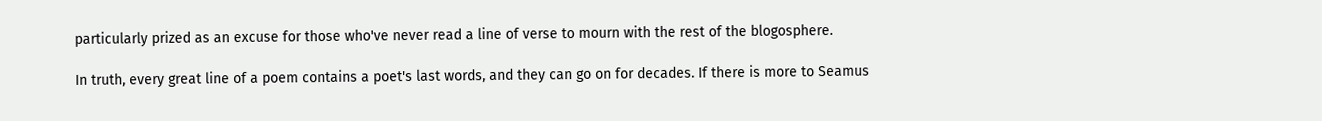particularly prized as an excuse for those who've never read a line of verse to mourn with the rest of the blogosphere.

In truth, every great line of a poem contains a poet's last words, and they can go on for decades. If there is more to Seamus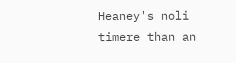Heaney's noli timere than an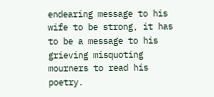endearing message to his wife to be strong, it has to be a message to his grieving misquoting mourners to read his poetry.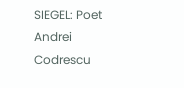SIEGEL: Poet Andrei Codrescu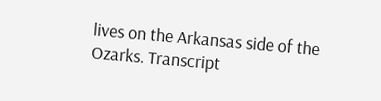lives on the Arkansas side of the Ozarks. Transcript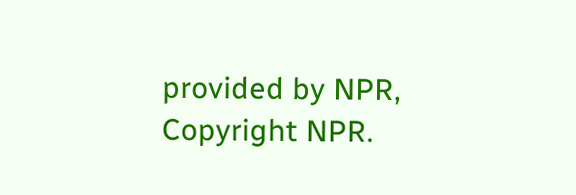provided by NPR, Copyright NPR.